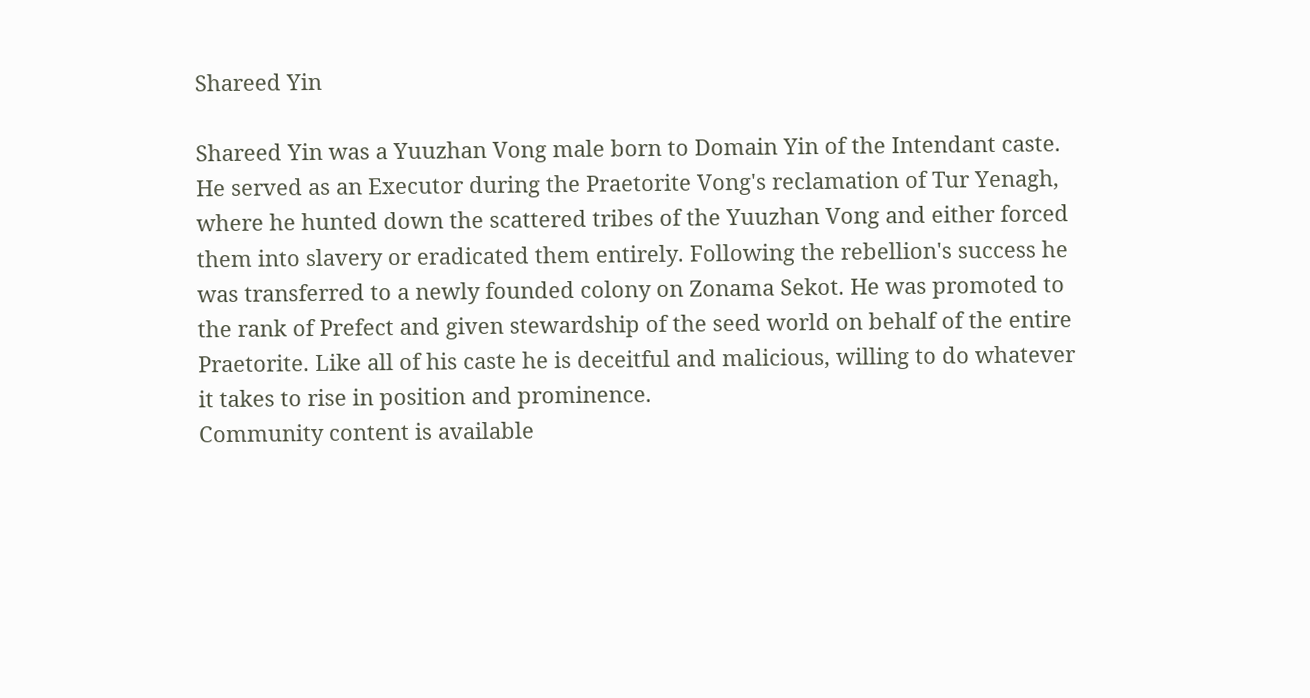Shareed Yin

Shareed Yin was a Yuuzhan Vong male born to Domain Yin of the Intendant caste. He served as an Executor during the Praetorite Vong's reclamation of Tur Yenagh, where he hunted down the scattered tribes of the Yuuzhan Vong and either forced them into slavery or eradicated them entirely. Following the rebellion's success he was transferred to a newly founded colony on Zonama Sekot. He was promoted to the rank of Prefect and given stewardship of the seed world on behalf of the entire Praetorite. Like all of his caste he is deceitful and malicious, willing to do whatever it takes to rise in position and prominence.
Community content is available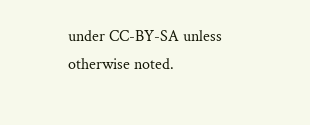under CC-BY-SA unless otherwise noted.